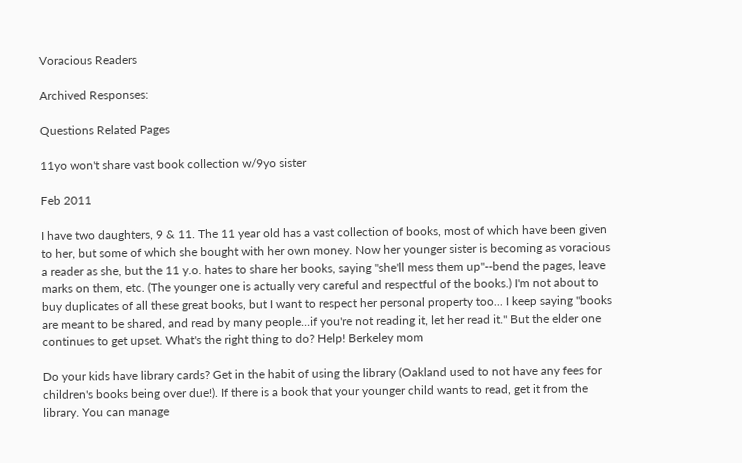Voracious Readers

Archived Responses:

Questions Related Pages

11yo won't share vast book collection w/9yo sister

Feb 2011

I have two daughters, 9 & 11. The 11 year old has a vast collection of books, most of which have been given to her, but some of which she bought with her own money. Now her younger sister is becoming as voracious a reader as she, but the 11 y.o. hates to share her books, saying ''she'll mess them up''--bend the pages, leave marks on them, etc. (The younger one is actually very careful and respectful of the books.) I'm not about to buy duplicates of all these great books, but I want to respect her personal property too... I keep saying ''books are meant to be shared, and read by many people...if you're not reading it, let her read it.'' But the elder one continues to get upset. What's the right thing to do? Help! Berkeley mom

Do your kids have library cards? Get in the habit of using the library (Oakland used to not have any fees for children's books being over due!). If there is a book that your younger child wants to read, get it from the library. You can manage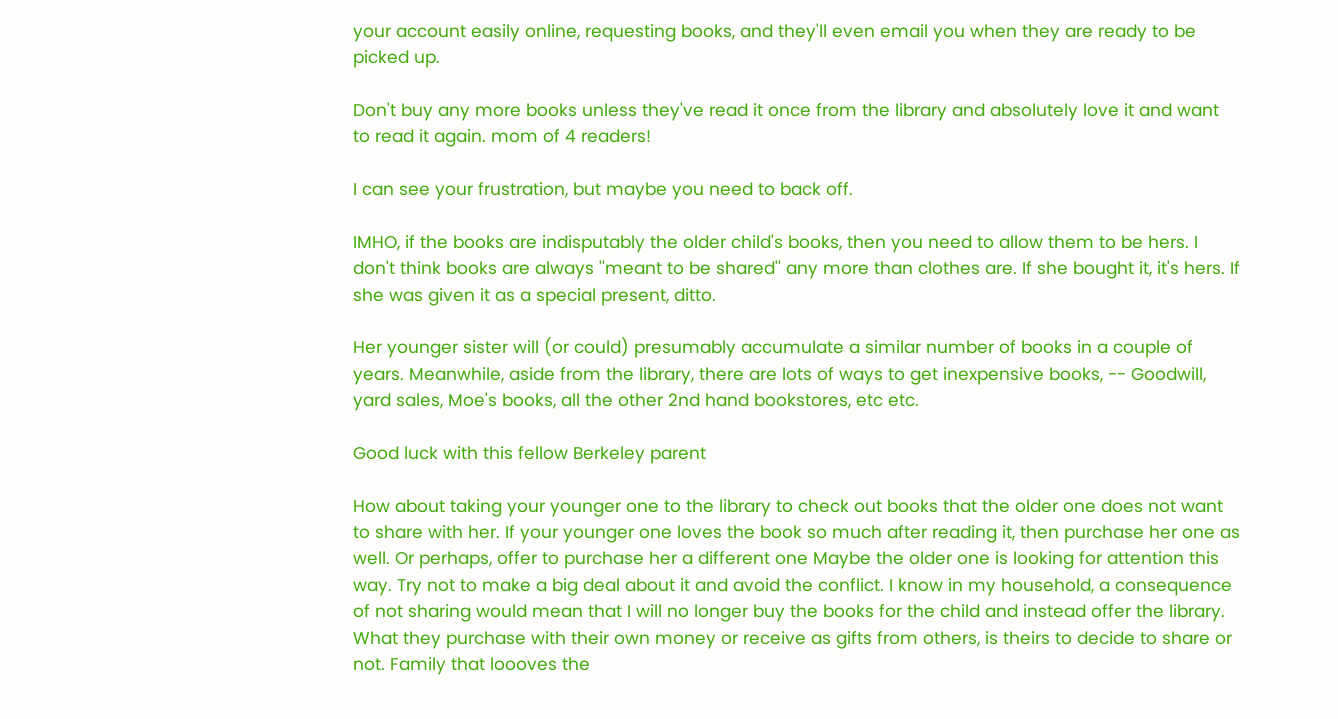your account easily online, requesting books, and they'll even email you when they are ready to be picked up.

Don't buy any more books unless they've read it once from the library and absolutely love it and want to read it again. mom of 4 readers!

I can see your frustration, but maybe you need to back off.

IMHO, if the books are indisputably the older child's books, then you need to allow them to be hers. I don't think books are always ''meant to be shared'' any more than clothes are. If she bought it, it's hers. If she was given it as a special present, ditto.

Her younger sister will (or could) presumably accumulate a similar number of books in a couple of years. Meanwhile, aside from the library, there are lots of ways to get inexpensive books, -- Goodwill, yard sales, Moe's books, all the other 2nd hand bookstores, etc etc.

Good luck with this fellow Berkeley parent

How about taking your younger one to the library to check out books that the older one does not want to share with her. If your younger one loves the book so much after reading it, then purchase her one as well. Or perhaps, offer to purchase her a different one Maybe the older one is looking for attention this way. Try not to make a big deal about it and avoid the conflict. I know in my household, a consequence of not sharing would mean that I will no longer buy the books for the child and instead offer the library. What they purchase with their own money or receive as gifts from others, is theirs to decide to share or not. Family that loooves the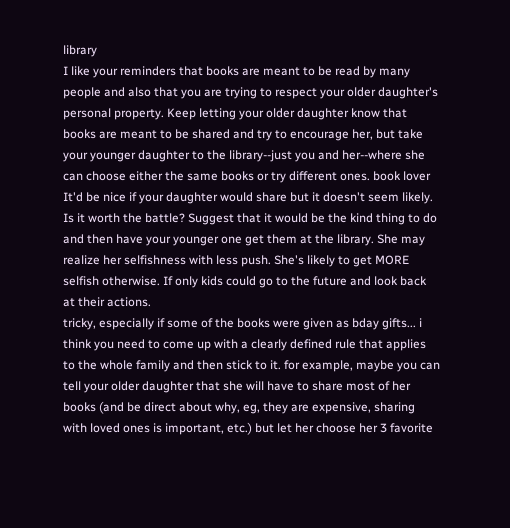library
I like your reminders that books are meant to be read by many people and also that you are trying to respect your older daughter's personal property. Keep letting your older daughter know that books are meant to be shared and try to encourage her, but take your younger daughter to the library--just you and her--where she can choose either the same books or try different ones. book lover
It'd be nice if your daughter would share but it doesn't seem likely. Is it worth the battle? Suggest that it would be the kind thing to do and then have your younger one get them at the library. She may realize her selfishness with less push. She's likely to get MORE selfish otherwise. If only kids could go to the future and look back at their actions.
tricky, especially if some of the books were given as bday gifts... i think you need to come up with a clearly defined rule that applies to the whole family and then stick to it. for example, maybe you can tell your older daughter that she will have to share most of her books (and be direct about why, eg, they are expensive, sharing with loved ones is important, etc.) but let her choose her 3 favorite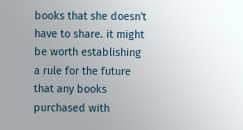books that she doesn't have to share. it might be worth establishing a rule for the future that any books purchased with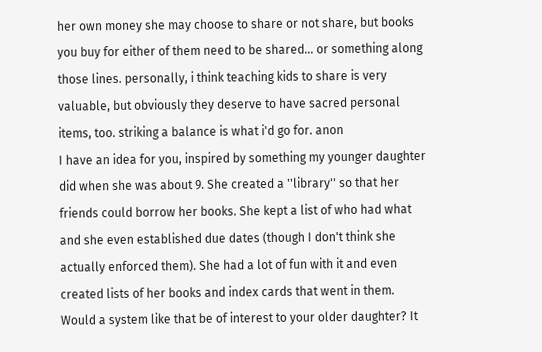her own money she may choose to share or not share, but books you buy for either of them need to be shared... or something along those lines. personally, i think teaching kids to share is very valuable, but obviously they deserve to have sacred personal items, too. striking a balance is what i'd go for. anon
I have an idea for you, inspired by something my younger daughter did when she was about 9. She created a ''library'' so that her friends could borrow her books. She kept a list of who had what and she even established due dates (though I don't think she actually enforced them). She had a lot of fun with it and even created lists of her books and index cards that went in them. Would a system like that be of interest to your older daughter? It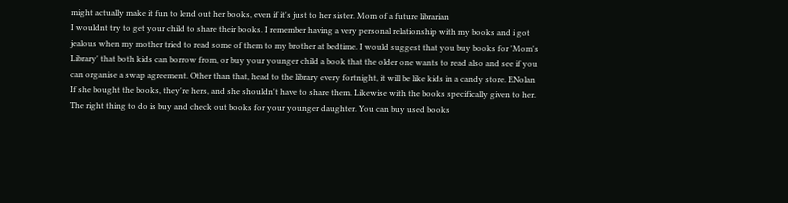might actually make it fun to lend out her books, even if it's just to her sister. Mom of a future librarian
I wouldnt try to get your child to share their books. I remember having a very personal relationship with my books and i got jealous when my mother tried to read some of them to my brother at bedtime. I would suggest that you buy books for 'Mom's Library' that both kids can borrow from, or buy your younger child a book that the older one wants to read also and see if you can organise a swap agreement. Other than that, head to the library every fortnight, it will be like kids in a candy store. ENolan
If she bought the books, they're hers, and she shouldn't have to share them. Likewise with the books specifically given to her. The right thing to do is buy and check out books for your younger daughter. You can buy used books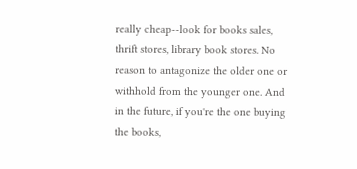really cheap--look for books sales, thrift stores, library book stores. No reason to antagonize the older one or withhold from the younger one. And in the future, if you're the one buying the books,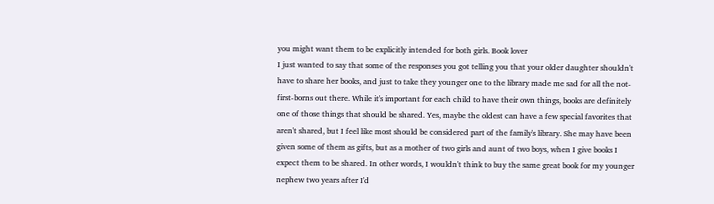you might want them to be explicitly intended for both girls. Book lover
I just wanted to say that some of the responses you got telling you that your older daughter shouldn't have to share her books, and just to take they younger one to the library made me sad for all the not-first-borns out there. While it's important for each child to have their own things, books are definitely one of those things that should be shared. Yes, maybe the oldest can have a few special favorites that aren't shared, but I feel like most should be considered part of the family's library. She may have been given some of them as gifts, but as a mother of two girls and aunt of two boys, when I give books I expect them to be shared. In other words, I wouldn't think to buy the same great book for my younger nephew two years after I'd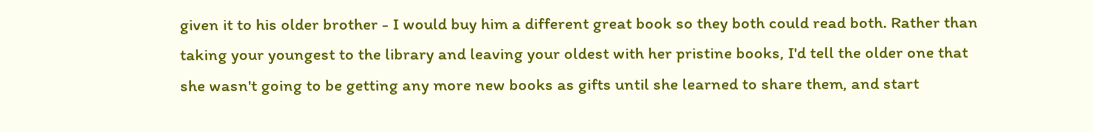given it to his older brother - I would buy him a different great book so they both could read both. Rather than taking your youngest to the library and leaving your oldest with her pristine books, I'd tell the older one that she wasn't going to be getting any more new books as gifts until she learned to share them, and start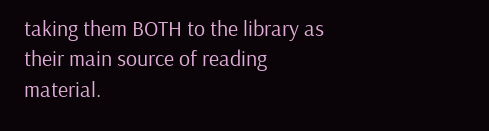taking them BOTH to the library as their main source of reading material.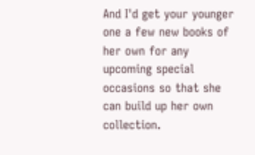And I'd get your younger one a few new books of her own for any upcoming special occasions so that she can build up her own collection.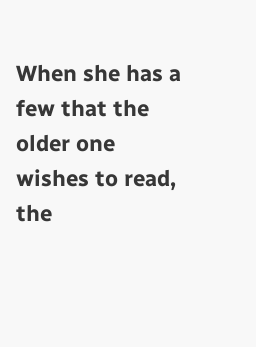When she has a few that the older one wishes to read, the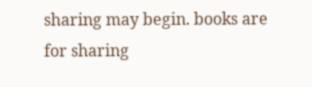sharing may begin. books are for sharing